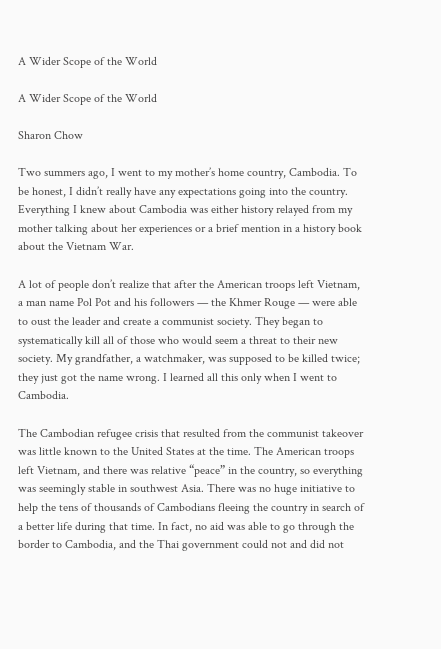A Wider Scope of the World

A Wider Scope of the World

Sharon Chow

Two summers ago, I went to my mother’s home country, Cambodia. To be honest, I didn’t really have any expectations going into the country. Everything I knew about Cambodia was either history relayed from my mother talking about her experiences or a brief mention in a history book about the Vietnam War.

A lot of people don’t realize that after the American troops left Vietnam, a man name Pol Pot and his followers — the Khmer Rouge — were able to oust the leader and create a communist society. They began to systematically kill all of those who would seem a threat to their new society. My grandfather, a watchmaker, was supposed to be killed twice; they just got the name wrong. I learned all this only when I went to Cambodia.

The Cambodian refugee crisis that resulted from the communist takeover was little known to the United States at the time. The American troops left Vietnam, and there was relative “peace” in the country, so everything was seemingly stable in southwest Asia. There was no huge initiative to help the tens of thousands of Cambodians fleeing the country in search of a better life during that time. In fact, no aid was able to go through the border to Cambodia, and the Thai government could not and did not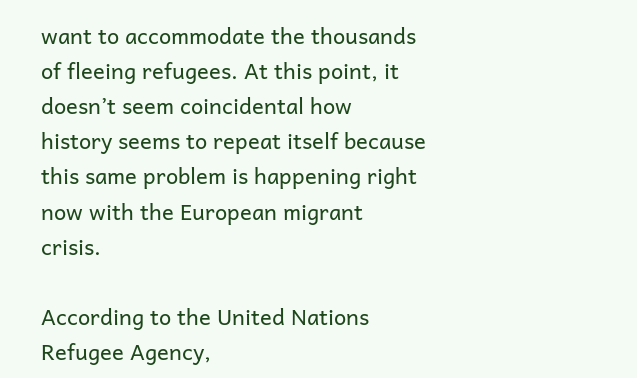want to accommodate the thousands of fleeing refugees. At this point, it doesn’t seem coincidental how history seems to repeat itself because this same problem is happening right now with the European migrant crisis.

According to the United Nations Refugee Agency,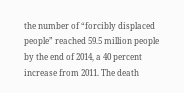the number of “forcibly displaced people” reached 59.5 million people by the end of 2014, a 40 percent increase from 2011. The death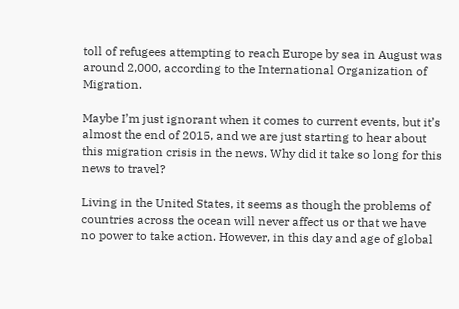toll of refugees attempting to reach Europe by sea in August was around 2,000, according to the International Organization of Migration.

Maybe I’m just ignorant when it comes to current events, but it’s almost the end of 2015, and we are just starting to hear about this migration crisis in the news. Why did it take so long for this news to travel?

Living in the United States, it seems as though the problems of countries across the ocean will never affect us or that we have no power to take action. However, in this day and age of global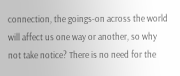connection, the goings-on across the world will affect us one way or another, so why not take notice? There is no need for the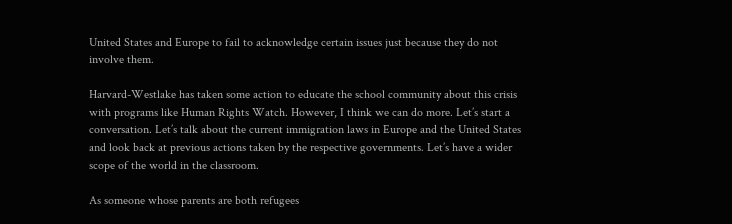United States and Europe to fail to acknowledge certain issues just because they do not involve them.

Harvard-Westlake has taken some action to educate the school community about this crisis with programs like Human Rights Watch. However, I think we can do more. Let’s start a conversation. Let’s talk about the current immigration laws in Europe and the United States and look back at previous actions taken by the respective governments. Let’s have a wider scope of the world in the classroom.

As someone whose parents are both refugees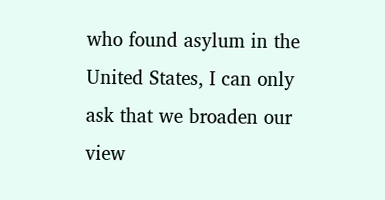who found asylum in the United States, I can only ask that we broaden our view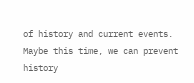of history and current events. Maybe this time, we can prevent history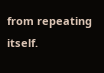from repeating itself.